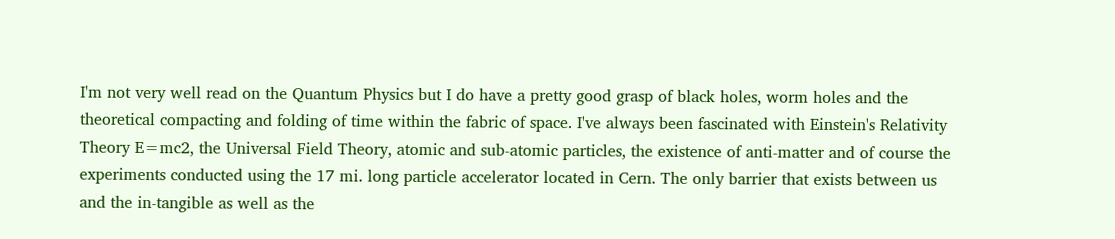I'm not very well read on the Quantum Physics but I do have a pretty good grasp of black holes, worm holes and the theoretical compacting and folding of time within the fabric of space. I've always been fascinated with Einstein's Relativity Theory E=mc2, the Universal Field Theory, atomic and sub-atomic particles, the existence of anti-matter and of course the experiments conducted using the 17 mi. long particle accelerator located in Cern. The only barrier that exists between us and the in-tangible as well as the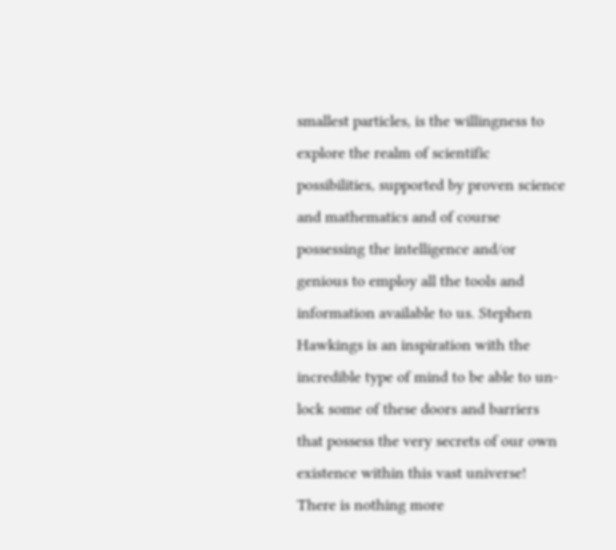smallest particles, is the willingness to explore the realm of scientific possibilities, supported by proven science and mathematics and of course possessing the intelligence and/or genious to employ all the tools and information available to us. Stephen Hawkings is an inspiration with the incredible type of mind to be able to un-lock some of these doors and barriers that possess the very secrets of our own existence within this vast universe! There is nothing more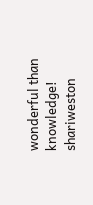wonderful than knowledge!
shariweston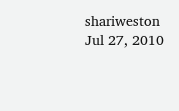shariweston
Jul 27, 2010